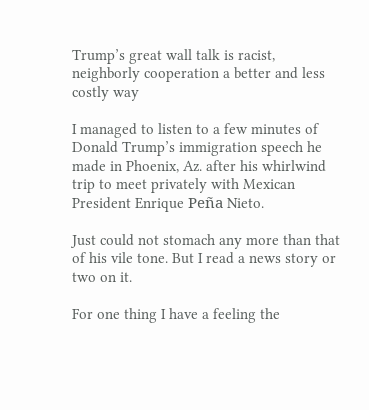Trump’s great wall talk is racist, neighborly cooperation a better and less costly way

I managed to listen to a few minutes of Donald Trump’s immigration speech he made in Phoenix, Az. after his whirlwind trip to meet privately with Mexican President Enrique Peña Nieto.

Just could not stomach any more than that of his vile tone. But I read a news story or two on it.

For one thing I have a feeling the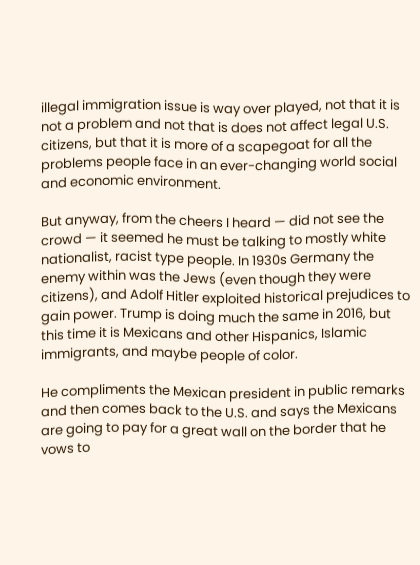illegal immigration issue is way over played, not that it is not a problem and not that is does not affect legal U.S. citizens, but that it is more of a scapegoat for all the problems people face in an ever-changing world social and economic environment.

But anyway, from the cheers I heard — did not see the crowd — it seemed he must be talking to mostly white nationalist, racist type people. In 1930s Germany the enemy within was the Jews (even though they were citizens), and Adolf Hitler exploited historical prejudices to gain power. Trump is doing much the same in 2016, but this time it is Mexicans and other Hispanics, Islamic immigrants, and maybe people of color.

He compliments the Mexican president in public remarks and then comes back to the U.S. and says the Mexicans are going to pay for a great wall on the border that he vows to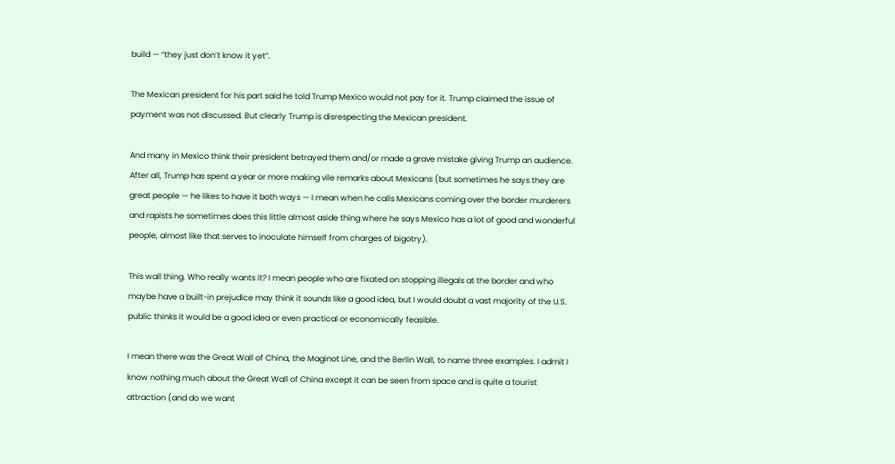build — “they just don’t know it yet”.

The Mexican president for his part said he told Trump Mexico would not pay for it. Trump claimed the issue of payment was not discussed. But clearly Trump is disrespecting the Mexican president.

And many in Mexico think their president betrayed them and/or made a grave mistake giving Trump an audience. After all, Trump has spent a year or more making vile remarks about Mexicans (but sometimes he says they are great people — he likes to have it both ways — I mean when he calls Mexicans coming over the border murderers and rapists he sometimes does this little almost aside thing where he says Mexico has a lot of good and wonderful people, almost like that serves to inoculate himself from charges of bigotry).

This wall thing. Who really wants it? I mean people who are fixated on stopping illegals at the border and who maybe have a built-in prejudice may think it sounds like a good idea, but I would doubt a vast majority of the U.S. public thinks it would be a good idea or even practical or economically feasible.

I mean there was the Great Wall of China, the Maginot Line, and the Berlin Wall, to name three examples. I admit I know nothing much about the Great Wall of China except it can be seen from space and is quite a tourist attraction (and do we want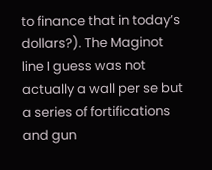to finance that in today’s dollars?). The Maginot line I guess was not actually a wall per se but a series of fortifications and gun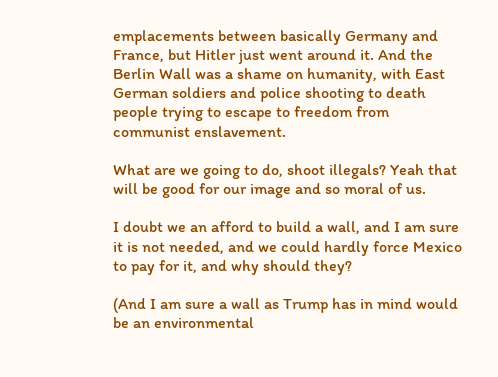emplacements between basically Germany and France, but Hitler just went around it. And the Berlin Wall was a shame on humanity, with East German soldiers and police shooting to death people trying to escape to freedom from communist enslavement.

What are we going to do, shoot illegals? Yeah that will be good for our image and so moral of us.

I doubt we an afford to build a wall, and I am sure it is not needed, and we could hardly force Mexico to pay for it, and why should they?

(And I am sure a wall as Trump has in mind would be an environmental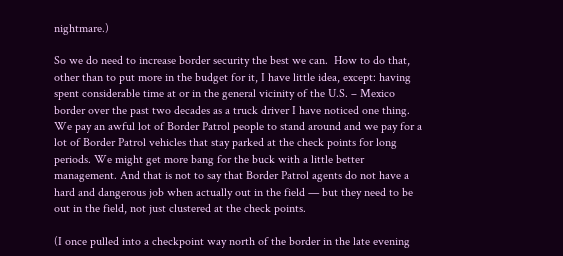nightmare.)

So we do need to increase border security the best we can.  How to do that, other than to put more in the budget for it, I have little idea, except: having spent considerable time at or in the general vicinity of the U.S. – Mexico border over the past two decades as a truck driver I have noticed one thing. We pay an awful lot of Border Patrol people to stand around and we pay for a lot of Border Patrol vehicles that stay parked at the check points for long periods. We might get more bang for the buck with a little better management. And that is not to say that Border Patrol agents do not have a hard and dangerous job when actually out in the field — but they need to be out in the field, not just clustered at the check points.

(I once pulled into a checkpoint way north of the border in the late evening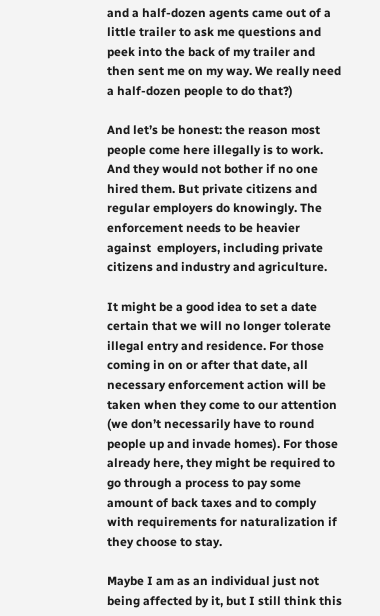and a half-dozen agents came out of a little trailer to ask me questions and peek into the back of my trailer and then sent me on my way. We really need a half-dozen people to do that?)

And let’s be honest: the reason most people come here illegally is to work. And they would not bother if no one hired them. But private citizens and regular employers do knowingly. The enforcement needs to be heavier against  employers, including private citizens and industry and agriculture.

It might be a good idea to set a date certain that we will no longer tolerate illegal entry and residence. For those coming in on or after that date, all necessary enforcement action will be taken when they come to our attention (we don’t necessarily have to round people up and invade homes). For those already here, they might be required to go through a process to pay some amount of back taxes and to comply with requirements for naturalization if they choose to stay.

Maybe I am as an individual just not being affected by it, but I still think this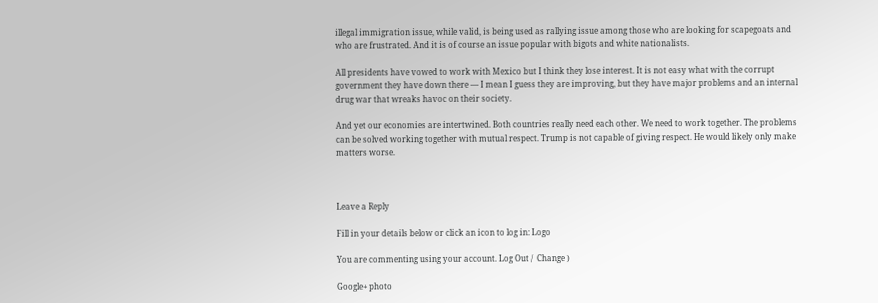illegal immigration issue, while valid, is being used as rallying issue among those who are looking for scapegoats and who are frustrated. And it is of course an issue popular with bigots and white nationalists.

All presidents have vowed to work with Mexico but I think they lose interest. It is not easy what with the corrupt government they have down there — I mean I guess they are improving, but they have major problems and an internal drug war that wreaks havoc on their society.

And yet our economies are intertwined. Both countries really need each other. We need to work together. The problems can be solved working together with mutual respect. Trump is not capable of giving respect. He would likely only make matters worse.



Leave a Reply

Fill in your details below or click an icon to log in: Logo

You are commenting using your account. Log Out /  Change )

Google+ photo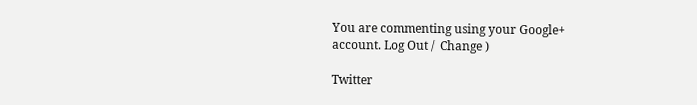You are commenting using your Google+ account. Log Out /  Change )

Twitter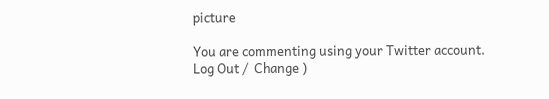picture

You are commenting using your Twitter account. Log Out /  Change )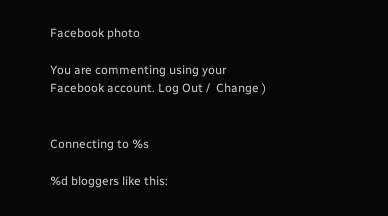Facebook photo

You are commenting using your Facebook account. Log Out /  Change )


Connecting to %s

%d bloggers like this: